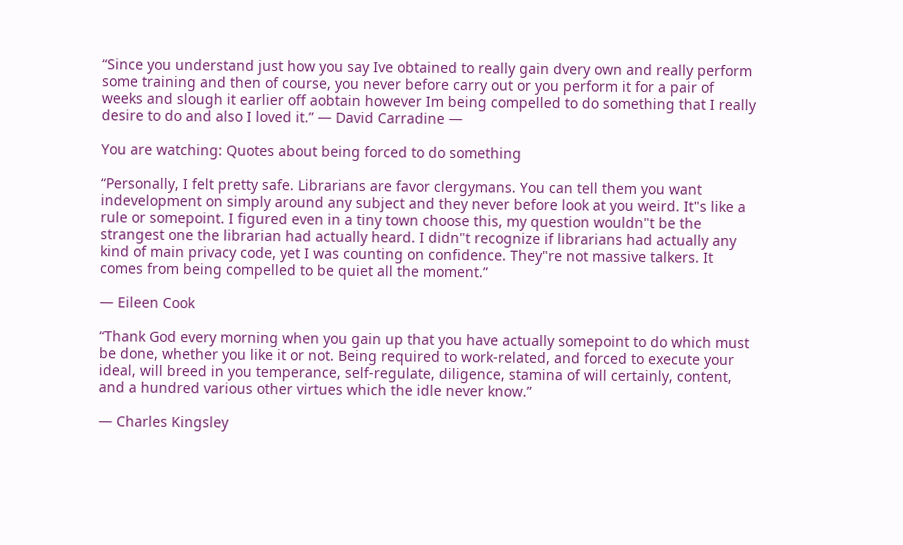“Since you understand just how you say Ive obtained to really gain dvery own and really perform some training and then of course, you never before carry out or you perform it for a pair of weeks and slough it earlier off aobtain however Im being compelled to do something that I really desire to do and also I loved it.” — David Carradine —

You are watching: Quotes about being forced to do something

“Personally, I felt pretty safe. Librarians are favor clergymans. You can tell them you want indevelopment on simply around any subject and they never before look at you weird. It"s like a rule or somepoint. I figured even in a tiny town choose this, my question wouldn"t be the strangest one the librarian had actually heard. I didn"t recognize if librarians had actually any kind of main privacy code, yet I was counting on confidence. They"re not massive talkers. It comes from being compelled to be quiet all the moment.”

— Eileen Cook

“Thank God every morning when you gain up that you have actually somepoint to do which must be done, whether you like it or not. Being required to work-related, and forced to execute your ideal, will breed in you temperance, self-regulate, diligence, stamina of will certainly, content, and a hundred various other virtues which the idle never know.”

— Charles Kingsley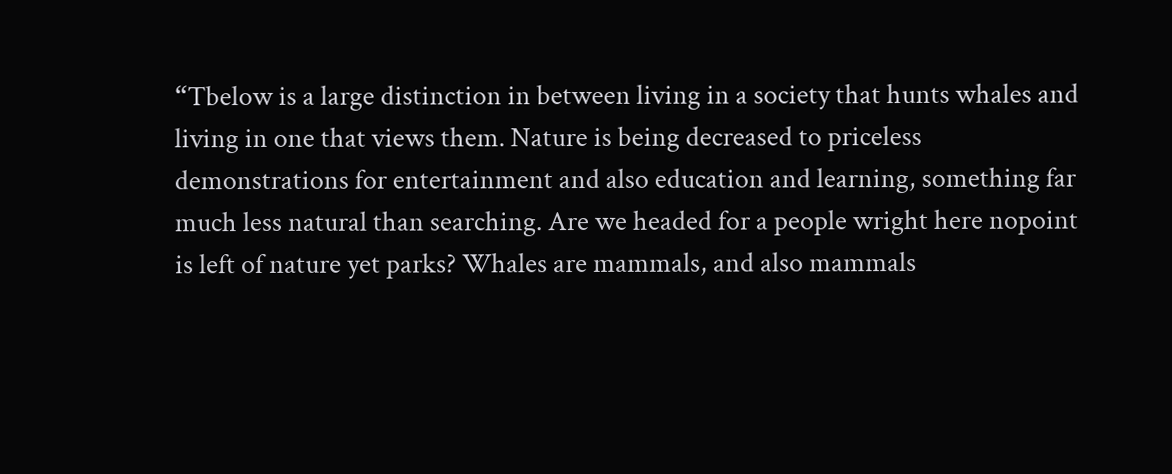“Tbelow is a large distinction in between living in a society that hunts whales and living in one that views them. Nature is being decreased to priceless demonstrations for entertainment and also education and learning, something far much less natural than searching. Are we headed for a people wright here nopoint is left of nature yet parks? Whales are mammals, and also mammals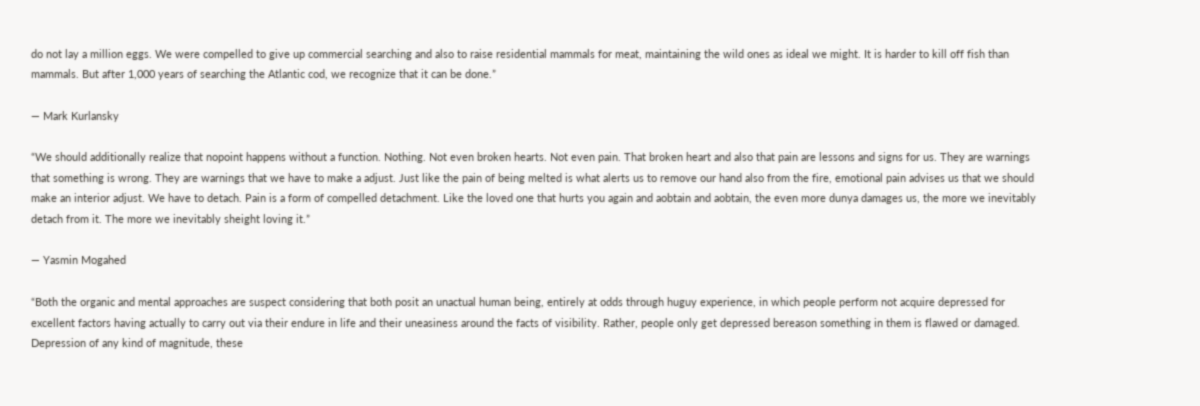do not lay a million eggs. We were compelled to give up commercial searching and also to raise residential mammals for meat, maintaining the wild ones as ideal we might. It is harder to kill off fish than mammals. But after 1,000 years of searching the Atlantic cod, we recognize that it can be done.”

— Mark Kurlansky

“We should additionally realize that nopoint happens without a function. Nothing. Not even broken hearts. Not even pain. That broken heart and also that pain are lessons and signs for us. They are warnings that something is wrong. They are warnings that we have to make a adjust. Just like the pain of being melted is what alerts us to remove our hand also from the fire, emotional pain advises us that we should make an interior adjust. We have to detach. Pain is a form of compelled detachment. Like the loved one that hurts you again and aobtain and aobtain, the even more dunya damages us, the more we inevitably detach from it. The more we inevitably sheight loving it.”

— Yasmin Mogahed

“Both the organic and mental approaches are suspect considering that both posit an unactual human being, entirely at odds through huguy experience, in which people perform not acquire depressed for excellent factors having actually to carry out via their endure in life and their uneasiness around the facts of visibility. Rather, people only get depressed bereason something in them is flawed or damaged. Depression of any kind of magnitude, these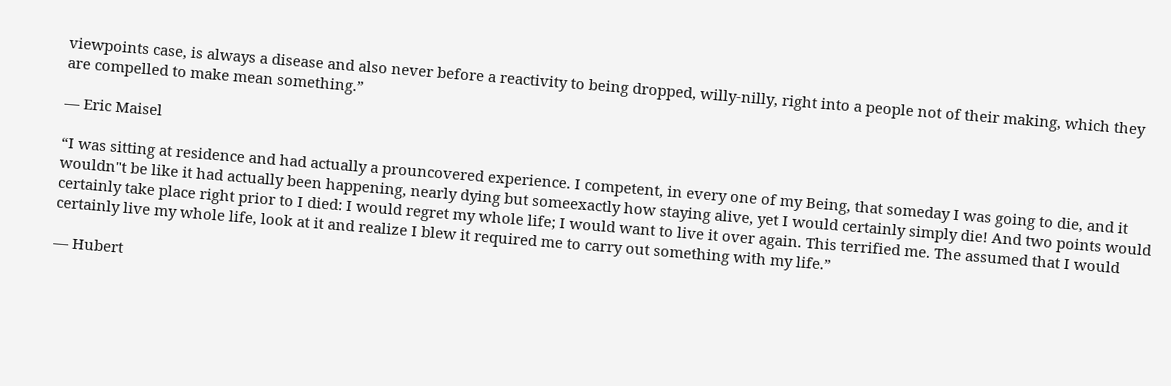viewpoints case, is always a disease and also never before a reactivity to being dropped, willy-nilly, right into a people not of their making, which they are compelled to make mean something.”

— Eric Maisel

“I was sitting at residence and had actually a prouncovered experience. I competent, in every one of my Being, that someday I was going to die, and it wouldn"t be like it had actually been happening, nearly dying but someexactly how staying alive, yet I would certainly simply die! And two points would certainly take place right prior to I died: I would regret my whole life; I would want to live it over again. This terrified me. The assumed that I would certainly live my whole life, look at it and realize I blew it required me to carry out something with my life.”

— Hubert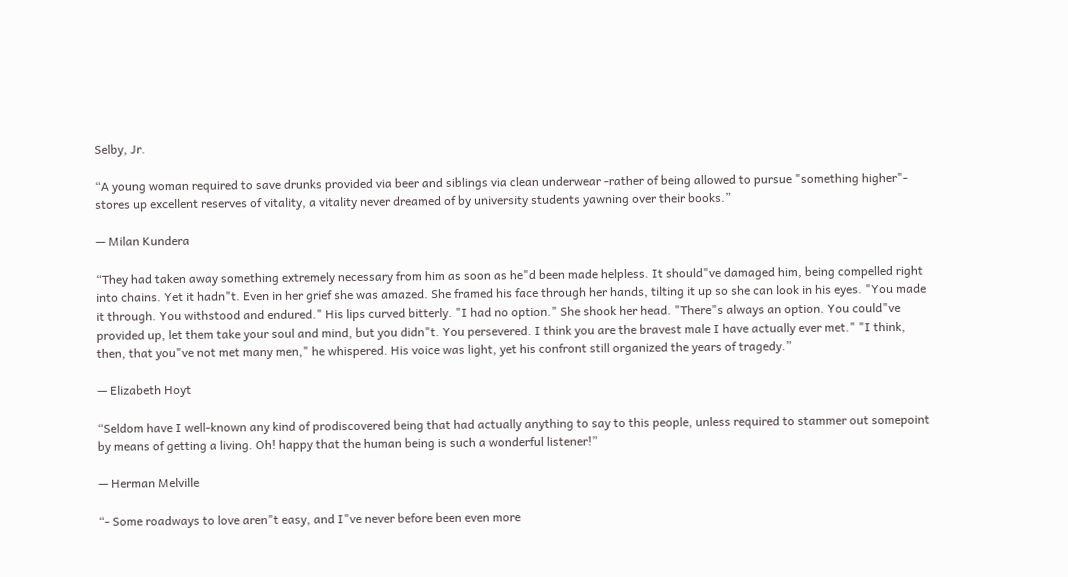Selby, Jr.

“A young woman required to save drunks provided via beer and siblings via clean underwear -rather of being allowed to pursue "something higher"- stores up excellent reserves of vitality, a vitality never dreamed of by university students yawning over their books.”

— Milan Kundera

“They had taken away something extremely necessary from him as soon as he"d been made helpless. It should"ve damaged him, being compelled right into chains. Yet it hadn"t. Even in her grief she was amazed. She framed his face through her hands, tilting it up so she can look in his eyes. "You made it through. You withstood and endured." His lips curved bitterly. "I had no option." She shook her head. "There"s always an option. You could"ve provided up, let them take your soul and mind, but you didn"t. You persevered. I think you are the bravest male I have actually ever met." "I think, then, that you"ve not met many men," he whispered. His voice was light, yet his confront still organized the years of tragedy.”

— Elizabeth Hoyt

“Seldom have I well-known any kind of prodiscovered being that had actually anything to say to this people, unless required to stammer out somepoint by means of getting a living. Oh! happy that the human being is such a wonderful listener!”

— Herman Melville

“- Some roadways to love aren"t easy, and I"ve never before been even more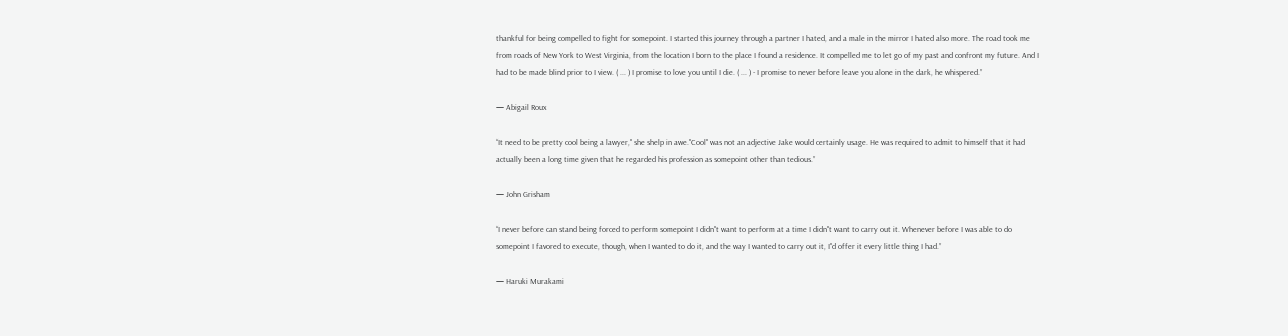thankful for being compelled to fight for somepoint. I started this journey through a partner I hated, and a male in the mirror I hated also more. The road took me from roads of New York to West Virginia, from the location I born to the place I found a residence. It compelled me to let go of my past and confront my future. And I had to be made blind prior to I view. ( ... ) I promise to love you until I die. ( ... ) - I promise to never before leave you alone in the dark, he whispered.”

— Abigail Roux

“It need to be pretty cool being a lawyer," she shelp in awe."Cool" was not an adjective Jake would certainly usage. He was required to admit to himself that it had actually been a long time given that he regarded his profession as somepoint other than tedious.”

— John Grisham

“I never before can stand being forced to perform somepoint I didn"t want to perform at a time I didn"t want to carry out it. Whenever before I was able to do somepoint I favored to execute, though, when I wanted to do it, and the way I wanted to carry out it, I"d offer it every little thing I had.”

— Haruki Murakami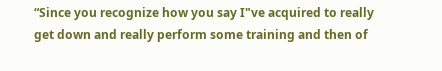“Since you recognize how you say I"ve acquired to really get down and really perform some training and then of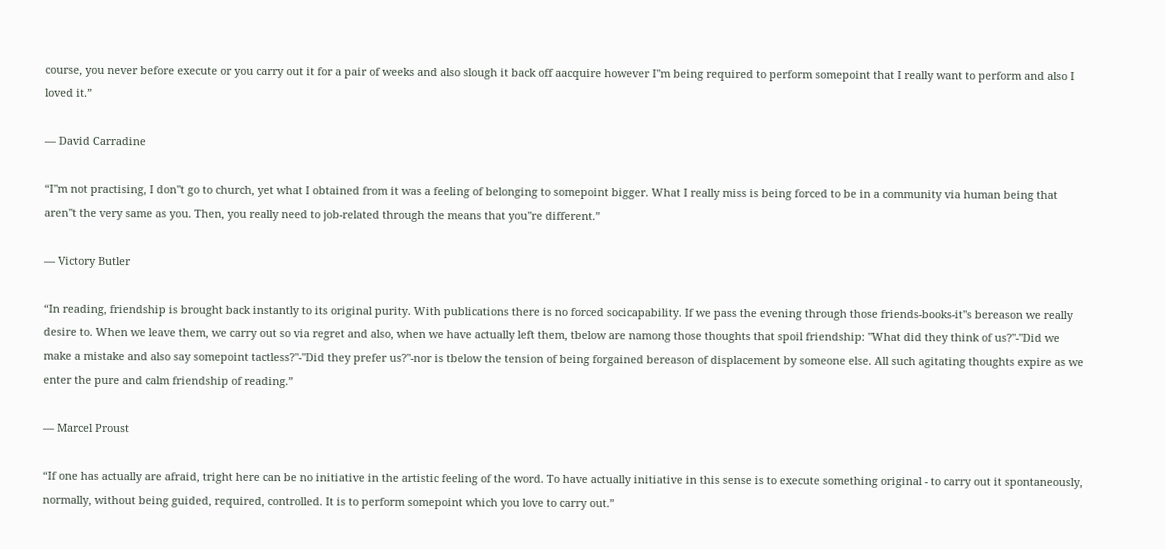course, you never before execute or you carry out it for a pair of weeks and also slough it back off aacquire however I"m being required to perform somepoint that I really want to perform and also I loved it.”

— David Carradine

“I"m not practising, I don"t go to church, yet what I obtained from it was a feeling of belonging to somepoint bigger. What I really miss is being forced to be in a community via human being that aren"t the very same as you. Then, you really need to job-related through the means that you"re different.”

— Victory Butler

“In reading, friendship is brought back instantly to its original purity. With publications there is no forced socicapability. If we pass the evening through those friends-books-it"s bereason we really desire to. When we leave them, we carry out so via regret and also, when we have actually left them, tbelow are namong those thoughts that spoil friendship: "What did they think of us?"-"Did we make a mistake and also say somepoint tactless?"-"Did they prefer us?"-nor is tbelow the tension of being forgained bereason of displacement by someone else. All such agitating thoughts expire as we enter the pure and calm friendship of reading.”

— Marcel Proust

“If one has actually are afraid, tright here can be no initiative in the artistic feeling of the word. To have actually initiative in this sense is to execute something original - to carry out it spontaneously, normally, without being guided, required, controlled. It is to perform somepoint which you love to carry out.”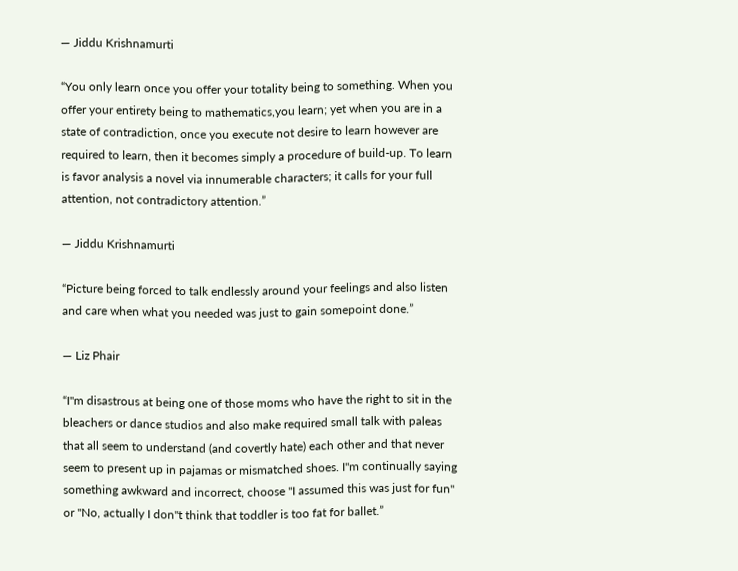— Jiddu Krishnamurti

“You only learn once you offer your totality being to something. When you offer your entirety being to mathematics,you learn; yet when you are in a state of contradiction, once you execute not desire to learn however are required to learn, then it becomes simply a procedure of build-up. To learn is favor analysis a novel via innumerable characters; it calls for your full attention, not contradictory attention.”

— Jiddu Krishnamurti

“Picture being forced to talk endlessly around your feelings and also listen and care when what you needed was just to gain somepoint done.”

— Liz Phair

“I"m disastrous at being one of those moms who have the right to sit in the bleachers or dance studios and also make required small talk with paleas that all seem to understand (and covertly hate) each other and that never seem to present up in pajamas or mismatched shoes. I"m continually saying something awkward and incorrect, choose "I assumed this was just for fun" or "No, actually I don"t think that toddler is too fat for ballet.”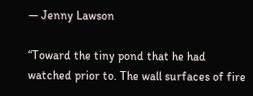— Jenny Lawson

“Toward the tiny pond that he had watched prior to. The wall surfaces of fire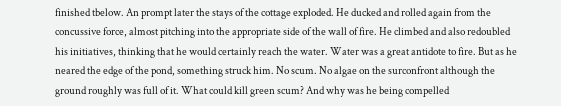finished tbelow. An prompt later the stays of the cottage exploded. He ducked and rolled again from the concussive force, almost pitching into the appropriate side of the wall of fire. He climbed and also redoubled his initiatives, thinking that he would certainly reach the water. Water was a great antidote to fire. But as he neared the edge of the pond, something struck him. No scum. No algae on the surconfront although the ground roughly was full of it. What could kill green scum? And why was he being compelled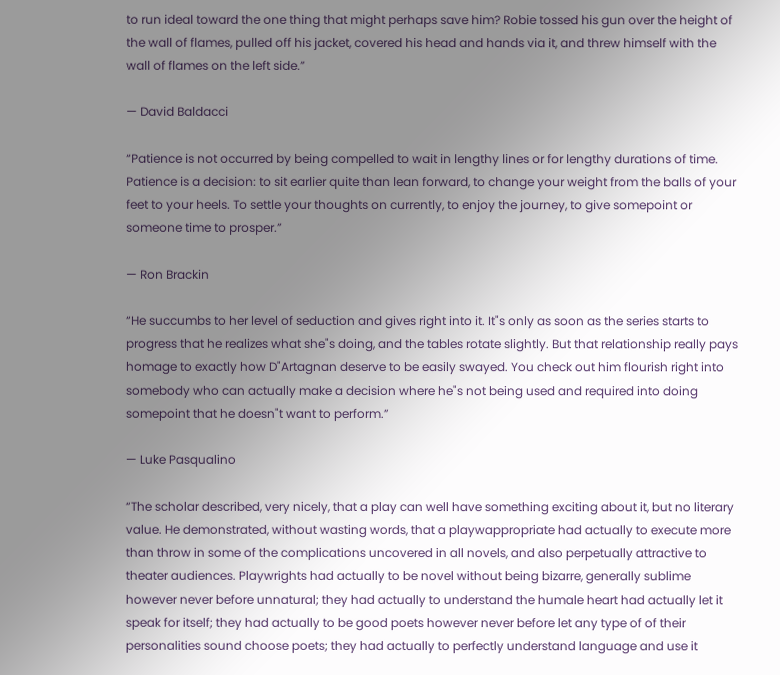to run ideal toward the one thing that might perhaps save him? Robie tossed his gun over the height of the wall of flames, pulled off his jacket, covered his head and hands via it, and threw himself with the wall of flames on the left side.”

— David Baldacci

“Patience is not occurred by being compelled to wait in lengthy lines or for lengthy durations of time. Patience is a decision: to sit earlier quite than lean forward, to change your weight from the balls of your feet to your heels. To settle your thoughts on currently, to enjoy the journey, to give somepoint or someone time to prosper.”

— Ron Brackin

“He succumbs to her level of seduction and gives right into it. It"s only as soon as the series starts to progress that he realizes what she"s doing, and the tables rotate slightly. But that relationship really pays homage to exactly how D"Artagnan deserve to be easily swayed. You check out him flourish right into somebody who can actually make a decision where he"s not being used and required into doing somepoint that he doesn"t want to perform.”

— Luke Pasqualino

“The scholar described, very nicely, that a play can well have something exciting about it, but no literary value. He demonstrated, without wasting words, that a playwappropriate had actually to execute more than throw in some of the complications uncovered in all novels, and also perpetually attractive to theater audiences. Playwrights had actually to be novel without being bizarre, generally sublime however never before unnatural; they had actually to understand the humale heart had actually let it speak for itself; they had actually to be good poets however never before let any type of of their personalities sound choose poets; they had actually to perfectly understand language and use it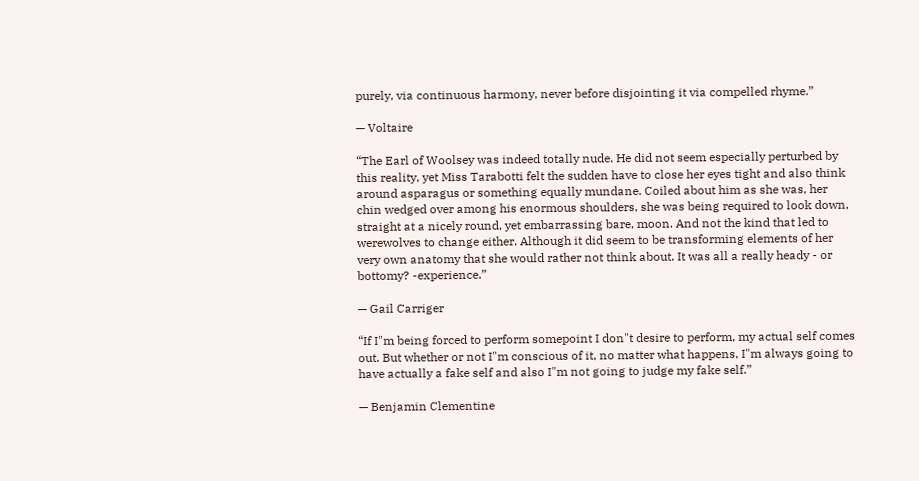purely, via continuous harmony, never before disjointing it via compelled rhyme.”

— Voltaire

“The Earl of Woolsey was indeed totally nude. He did not seem especially perturbed by this reality, yet Miss Tarabotti felt the sudden have to close her eyes tight and also think around asparagus or something equally mundane. Coiled about him as she was, her chin wedged over among his enormous shoulders, she was being required to look down, straight at a nicely round, yet embarrassing bare, moon. And not the kind that led to werewolves to change either. Although it did seem to be transforming elements of her very own anatomy that she would rather not think about. It was all a really heady - or bottomy? -experience.”

— Gail Carriger

“If I"m being forced to perform somepoint I don"t desire to perform, my actual self comes out. But whether or not I"m conscious of it, no matter what happens, I"m always going to have actually a fake self and also I"m not going to judge my fake self.”

— Benjamin Clementine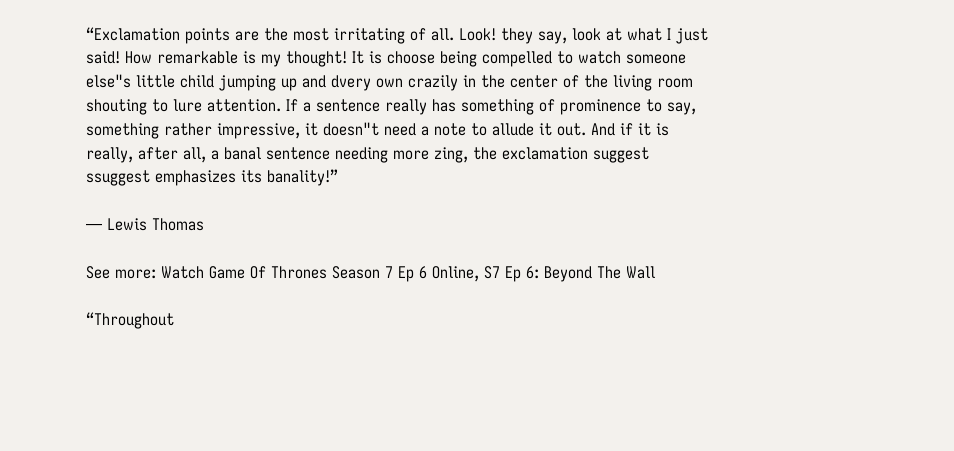“Exclamation points are the most irritating of all. Look! they say, look at what I just said! How remarkable is my thought! It is choose being compelled to watch someone else"s little child jumping up and dvery own crazily in the center of the living room shouting to lure attention. If a sentence really has something of prominence to say, something rather impressive, it doesn"t need a note to allude it out. And if it is really, after all, a banal sentence needing more zing, the exclamation suggest ssuggest emphasizes its banality!”

— Lewis Thomas

See more: Watch Game Of Thrones Season 7 Ep 6 Online, S7 Ep 6: Beyond The Wall

“Throughout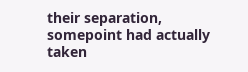their separation, somepoint had actually taken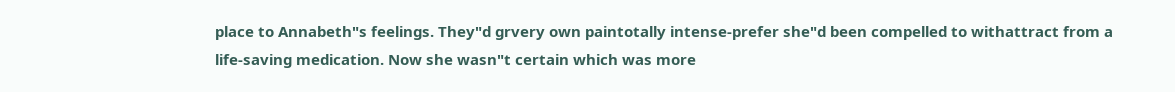place to Annabeth"s feelings. They"d grvery own paintotally intense-prefer she"d been compelled to withattract from a life-saving medication. Now she wasn"t certain which was more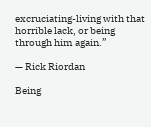excruciating-living with that horrible lack, or being through him again.”

— Rick Riordan

Being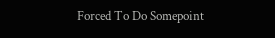Forced To Do Somepoint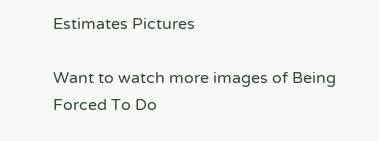Estimates Pictures

Want to watch more images of Being Forced To Do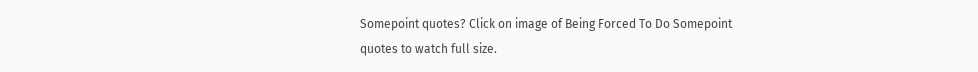Somepoint quotes? Click on image of Being Forced To Do Somepoint quotes to watch full size.